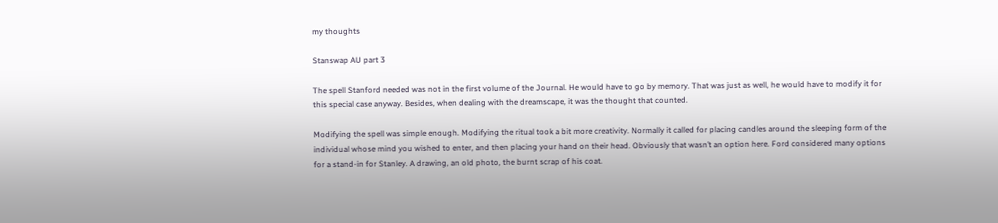my thoughts

Stanswap AU part 3

The spell Stanford needed was not in the first volume of the Journal. He would have to go by memory. That was just as well, he would have to modify it for this special case anyway. Besides, when dealing with the dreamscape, it was the thought that counted.

Modifying the spell was simple enough. Modifying the ritual took a bit more creativity. Normally it called for placing candles around the sleeping form of the individual whose mind you wished to enter, and then placing your hand on their head. Obviously that wasn’t an option here. Ford considered many options for a stand-in for Stanley. A drawing, an old photo, the burnt scrap of his coat.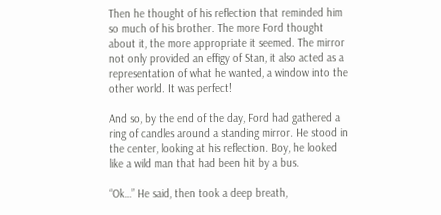Then he thought of his reflection that reminded him so much of his brother. The more Ford thought about it, the more appropriate it seemed. The mirror not only provided an effigy of Stan, it also acted as a representation of what he wanted, a window into the other world. It was perfect!

And so, by the end of the day, Ford had gathered a ring of candles around a standing mirror. He stood in the center, looking at his reflection. Boy, he looked like a wild man that had been hit by a bus.

“Ok…” He said, then took a deep breath,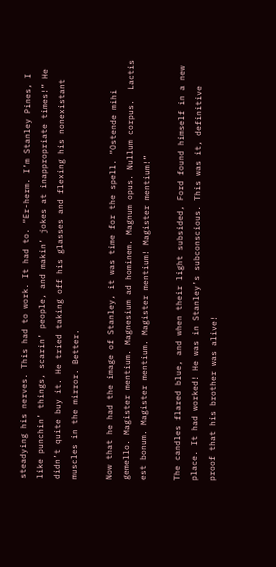steadying his nerves. This had to work. It had to. “Er-herm. I’m Stanley Pines, I like punchin’ things, scarin’ people, and makin’ jokes at inappropriate times!” He didn’t quite buy it. He tried taking off his glasses and flexing his nonexistant muscles in the mirror. Better.

Now that he had the image of Stanley, it was time for the spell. “Ostende mihi gemello. Magister mentium. Magnesium ad hominem. Magnum opus. Nullum corpus.  Lactis est bonum. Magister mentium. Magister mentium! Magister mentium!”

The candles flared blue, and when their light subsided, Ford found himself in a new place. It had worked! He was in Stanley’s subconscious. This was it, definitive proof that his brother was alive!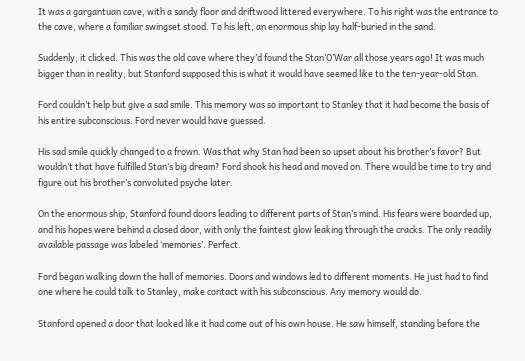It was a gargantuan cave, with a sandy floor and driftwood littered everywhere. To his right was the entrance to the cave, where a familiar swingset stood. To his left, an enormous ship lay half-buried in the sand.

Suddenly, it clicked. This was the old cave where they’d found the Stan’O’War all those years ago! It was much bigger than in reality, but Stanford supposed this is what it would have seemed like to the ten-year-old Stan.

Ford couldn’t help but give a sad smile. This memory was so important to Stanley that it had become the basis of his entire subconscious. Ford never would have guessed.

His sad smile quickly changed to a frown. Was that why Stan had been so upset about his brother’s favor? But wouldn’t that have fulfilled Stan’s big dream? Ford shook his head and moved on. There would be time to try and figure out his brother’s convoluted psyche later.

On the enormous ship, Stanford found doors leading to different parts of Stan’s mind. His fears were boarded up, and his hopes were behind a closed door, with only the faintest glow leaking through the cracks. The only readily available passage was labeled ‘memories’. Perfect.

Ford began walking down the hall of memories. Doors and windows led to different moments. He just had to find one where he could talk to Stanley, make contact with his subconscious. Any memory would do.

Stanford opened a door that looked like it had come out of his own house. He saw himself, standing before the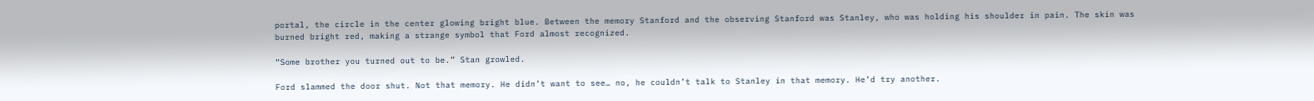portal, the circle in the center glowing bright blue. Between the memory Stanford and the observing Stanford was Stanley, who was holding his shoulder in pain. The skin was burned bright red, making a strange symbol that Ford almost recognized.

“Some brother you turned out to be.” Stan growled.

Ford slammed the door shut. Not that memory. He didn’t want to see… no, he couldn’t talk to Stanley in that memory. He’d try another.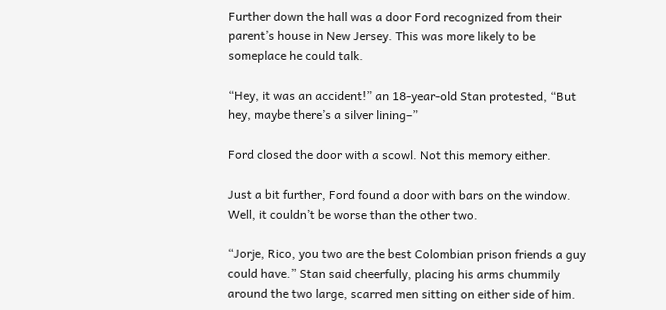Further down the hall was a door Ford recognized from their parent’s house in New Jersey. This was more likely to be someplace he could talk.

“Hey, it was an accident!” an 18-year-old Stan protested, “But hey, maybe there’s a silver lining–”

Ford closed the door with a scowl. Not this memory either.

Just a bit further, Ford found a door with bars on the window. Well, it couldn’t be worse than the other two.

“Jorje, Rico, you two are the best Colombian prison friends a guy could have.” Stan said cheerfully, placing his arms chummily around the two large, scarred men sitting on either side of him.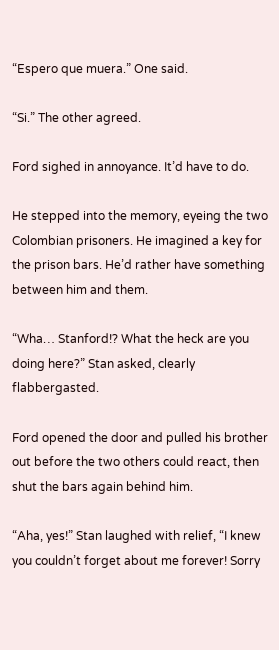“Espero que muera.” One said.

“Si.” The other agreed.

Ford sighed in annoyance. It’d have to do.

He stepped into the memory, eyeing the two Colombian prisoners. He imagined a key for the prison bars. He’d rather have something between him and them.

“Wha… Stanford!? What the heck are you doing here?” Stan asked, clearly flabbergasted.

Ford opened the door and pulled his brother out before the two others could react, then shut the bars again behind him.

“Aha, yes!” Stan laughed with relief, “I knew you couldn’t forget about me forever! Sorry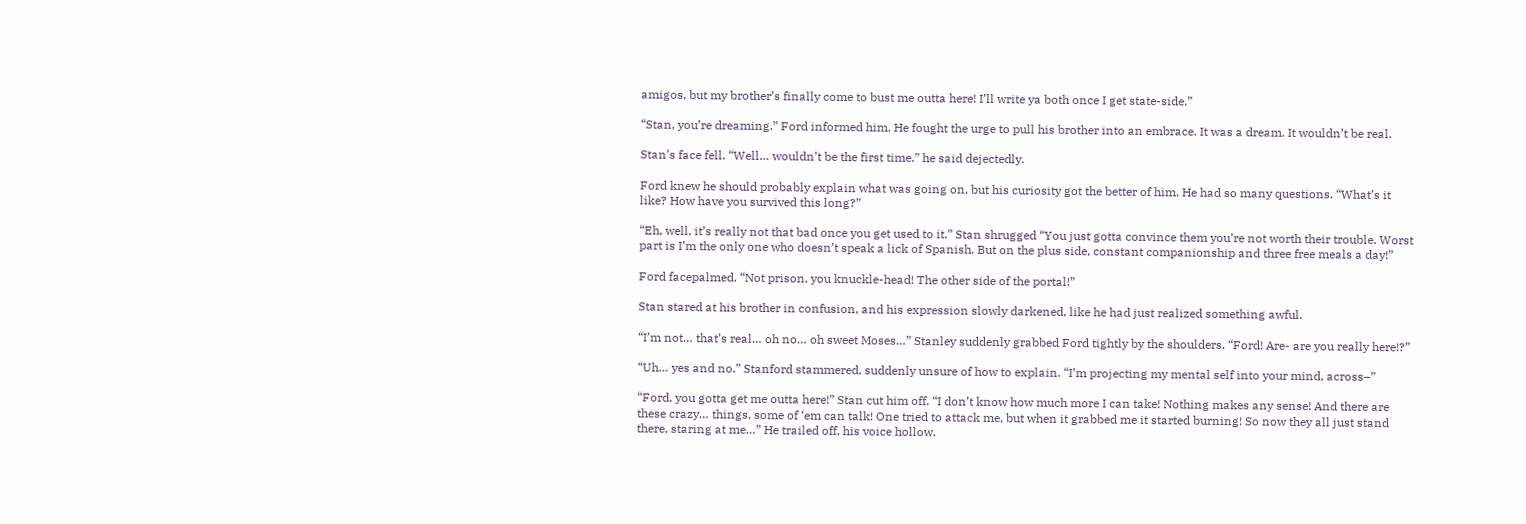amigos, but my brother’s finally come to bust me outta here! I’ll write ya both once I get state-side.”

“Stan, you’re dreaming.” Ford informed him. He fought the urge to pull his brother into an embrace. It was a dream. It wouldn’t be real.

Stan’s face fell. “Well… wouldn’t be the first time.” he said dejectedly.

Ford knew he should probably explain what was going on, but his curiosity got the better of him. He had so many questions. “What’s it like? How have you survived this long?”

“Eh, well, it’s really not that bad once you get used to it.” Stan shrugged “You just gotta convince them you’re not worth their trouble. Worst part is I’m the only one who doesn’t speak a lick of Spanish. But on the plus side, constant companionship and three free meals a day!”

Ford facepalmed. “Not prison, you knuckle-head! The other side of the portal!”

Stan stared at his brother in confusion, and his expression slowly darkened, like he had just realized something awful.

“I’m not… that’s real… oh no… oh sweet Moses…” Stanley suddenly grabbed Ford tightly by the shoulders. “Ford! Are- are you really here!?”

“Uh… yes and no.” Stanford stammered, suddenly unsure of how to explain. “I’m projecting my mental self into your mind, across–”

“Ford, you gotta get me outta here!” Stan cut him off. “I don’t know how much more I can take! Nothing makes any sense! And there are these crazy… things, some of ‘em can talk! One tried to attack me, but when it grabbed me it started burning! So now they all just stand there, staring at me…” He trailed off, his voice hollow.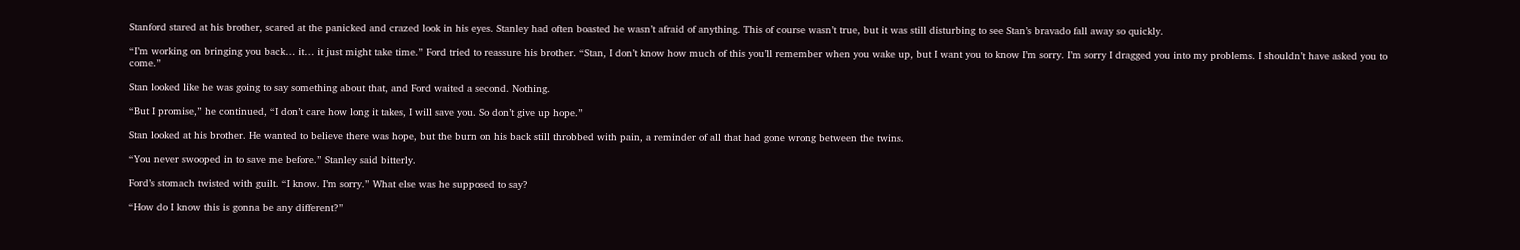Stanford stared at his brother, scared at the panicked and crazed look in his eyes. Stanley had often boasted he wasn’t afraid of anything. This of course wasn’t true, but it was still disturbing to see Stan’s bravado fall away so quickly.

“I’m working on bringing you back… it… it just might take time.” Ford tried to reassure his brother. “Stan, I don’t know how much of this you’ll remember when you wake up, but I want you to know I’m sorry. I’m sorry I dragged you into my problems. I shouldn’t have asked you to come.”

Stan looked like he was going to say something about that, and Ford waited a second. Nothing.

“But I promise,” he continued, “I don’t care how long it takes, I will save you. So don’t give up hope.”

Stan looked at his brother. He wanted to believe there was hope, but the burn on his back still throbbed with pain, a reminder of all that had gone wrong between the twins.

“You never swooped in to save me before.” Stanley said bitterly.

Ford’s stomach twisted with guilt. “I know. I’m sorry.” What else was he supposed to say?

“How do I know this is gonna be any different?”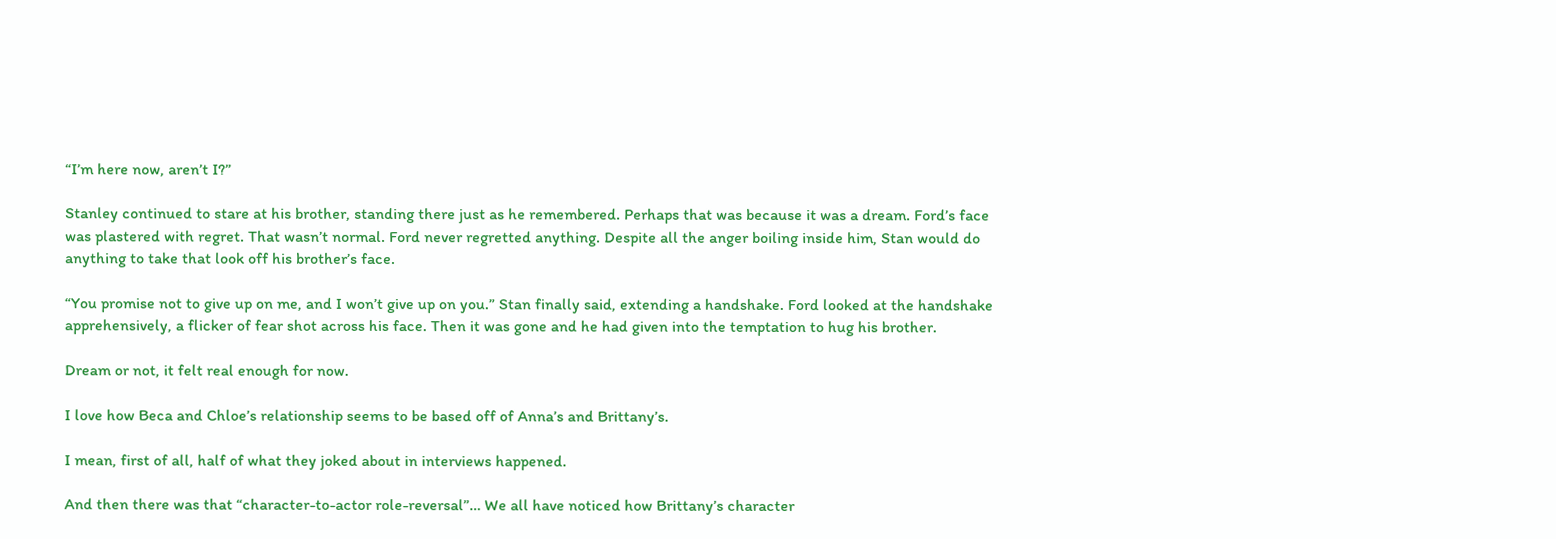“I’m here now, aren’t I?”

Stanley continued to stare at his brother, standing there just as he remembered. Perhaps that was because it was a dream. Ford’s face was plastered with regret. That wasn’t normal. Ford never regretted anything. Despite all the anger boiling inside him, Stan would do anything to take that look off his brother’s face.

“You promise not to give up on me, and I won’t give up on you.” Stan finally said, extending a handshake. Ford looked at the handshake apprehensively, a flicker of fear shot across his face. Then it was gone and he had given into the temptation to hug his brother.

Dream or not, it felt real enough for now.

I love how Beca and Chloe’s relationship seems to be based off of Anna’s and Brittany’s.

I mean, first of all, half of what they joked about in interviews happened.

And then there was that “character-to-actor role-reversal”… We all have noticed how Brittany’s character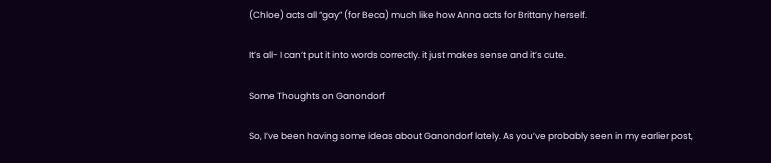(Chloe) acts all “gay” (for Beca) much like how Anna acts for Brittany herself.

It’s all- I can’t put it into words correctly. it just makes sense and it’s cute.

Some Thoughts on Ganondorf

So, I’ve been having some ideas about Ganondorf lately. As you’ve probably seen in my earlier post,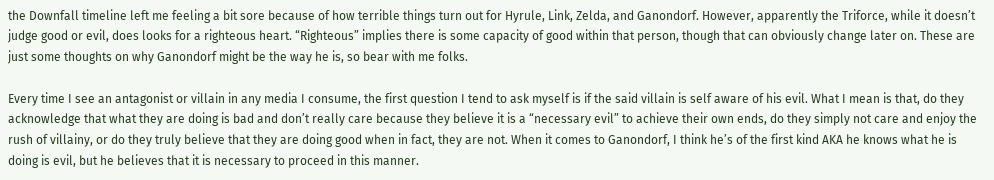the Downfall timeline left me feeling a bit sore because of how terrible things turn out for Hyrule, Link, Zelda, and Ganondorf. However, apparently the Triforce, while it doesn’t judge good or evil, does looks for a righteous heart. “Righteous” implies there is some capacity of good within that person, though that can obviously change later on. These are just some thoughts on why Ganondorf might be the way he is, so bear with me folks.

Every time I see an antagonist or villain in any media I consume, the first question I tend to ask myself is if the said villain is self aware of his evil. What I mean is that, do they acknowledge that what they are doing is bad and don’t really care because they believe it is a “necessary evil” to achieve their own ends, do they simply not care and enjoy the rush of villainy, or do they truly believe that they are doing good when in fact, they are not. When it comes to Ganondorf, I think he’s of the first kind AKA he knows what he is doing is evil, but he believes that it is necessary to proceed in this manner.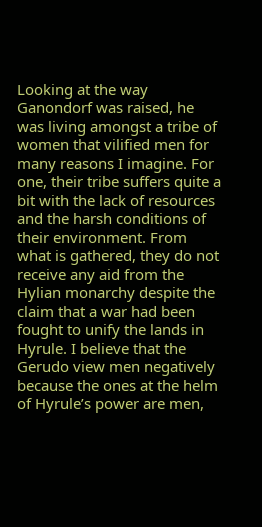Looking at the way Ganondorf was raised, he was living amongst a tribe of women that vilified men for many reasons I imagine. For one, their tribe suffers quite a bit with the lack of resources and the harsh conditions of their environment. From what is gathered, they do not receive any aid from the Hylian monarchy despite the claim that a war had been fought to unify the lands in Hyrule. I believe that the Gerudo view men negatively because the ones at the helm of Hyrule’s power are men,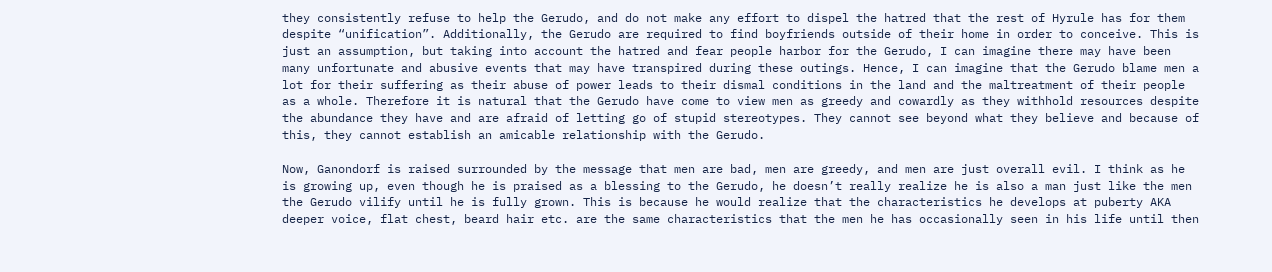they consistently refuse to help the Gerudo, and do not make any effort to dispel the hatred that the rest of Hyrule has for them despite “unification”. Additionally, the Gerudo are required to find boyfriends outside of their home in order to conceive. This is just an assumption, but taking into account the hatred and fear people harbor for the Gerudo, I can imagine there may have been many unfortunate and abusive events that may have transpired during these outings. Hence, I can imagine that the Gerudo blame men a lot for their suffering as their abuse of power leads to their dismal conditions in the land and the maltreatment of their people as a whole. Therefore it is natural that the Gerudo have come to view men as greedy and cowardly as they withhold resources despite the abundance they have and are afraid of letting go of stupid stereotypes. They cannot see beyond what they believe and because of this, they cannot establish an amicable relationship with the Gerudo.

Now, Ganondorf is raised surrounded by the message that men are bad, men are greedy, and men are just overall evil. I think as he is growing up, even though he is praised as a blessing to the Gerudo, he doesn’t really realize he is also a man just like the men the Gerudo vilify until he is fully grown. This is because he would realize that the characteristics he develops at puberty AKA deeper voice, flat chest, beard hair etc. are the same characteristics that the men he has occasionally seen in his life until then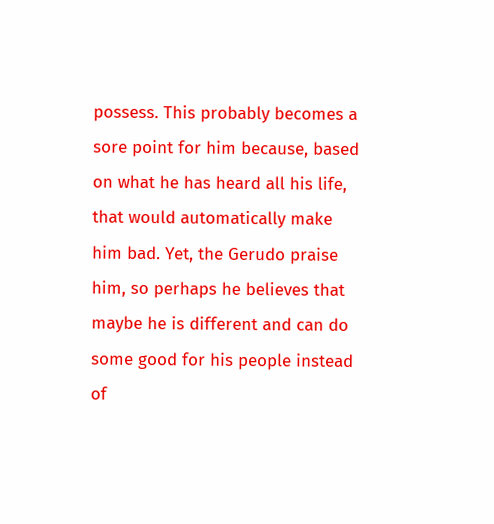possess. This probably becomes a sore point for him because, based on what he has heard all his life, that would automatically make him bad. Yet, the Gerudo praise him, so perhaps he believes that maybe he is different and can do some good for his people instead of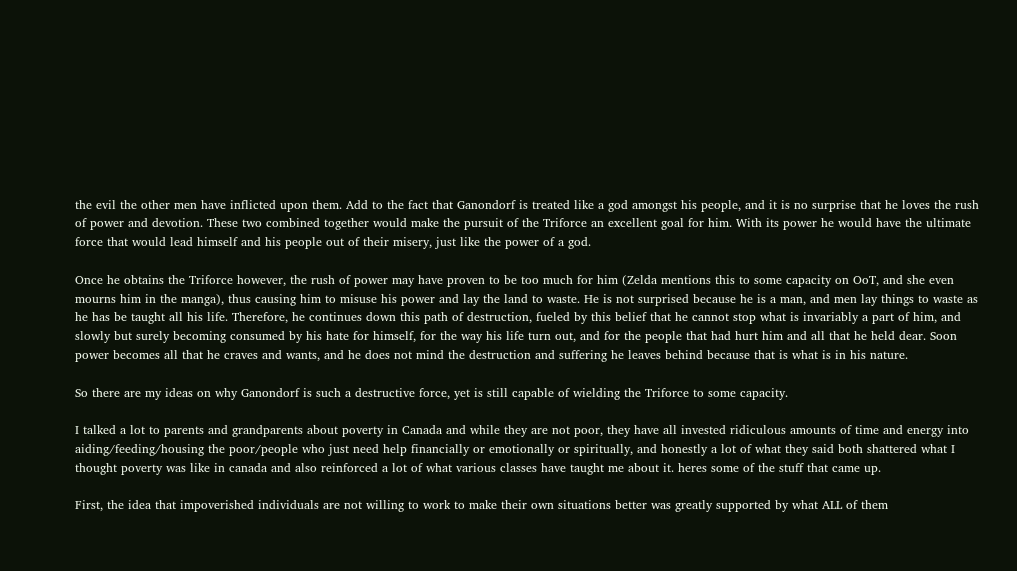the evil the other men have inflicted upon them. Add to the fact that Ganondorf is treated like a god amongst his people, and it is no surprise that he loves the rush of power and devotion. These two combined together would make the pursuit of the Triforce an excellent goal for him. With its power he would have the ultimate force that would lead himself and his people out of their misery, just like the power of a god.

Once he obtains the Triforce however, the rush of power may have proven to be too much for him (Zelda mentions this to some capacity on OoT, and she even mourns him in the manga), thus causing him to misuse his power and lay the land to waste. He is not surprised because he is a man, and men lay things to waste as he has be taught all his life. Therefore, he continues down this path of destruction, fueled by this belief that he cannot stop what is invariably a part of him, and slowly but surely becoming consumed by his hate for himself, for the way his life turn out, and for the people that had hurt him and all that he held dear. Soon power becomes all that he craves and wants, and he does not mind the destruction and suffering he leaves behind because that is what is in his nature.

So there are my ideas on why Ganondorf is such a destructive force, yet is still capable of wielding the Triforce to some capacity.

I talked a lot to parents and grandparents about poverty in Canada and while they are not poor, they have all invested ridiculous amounts of time and energy into aiding/feeding/housing the poor/people who just need help financially or emotionally or spiritually, and honestly a lot of what they said both shattered what I thought poverty was like in canada and also reinforced a lot of what various classes have taught me about it. heres some of the stuff that came up.

First, the idea that impoverished individuals are not willing to work to make their own situations better was greatly supported by what ALL of them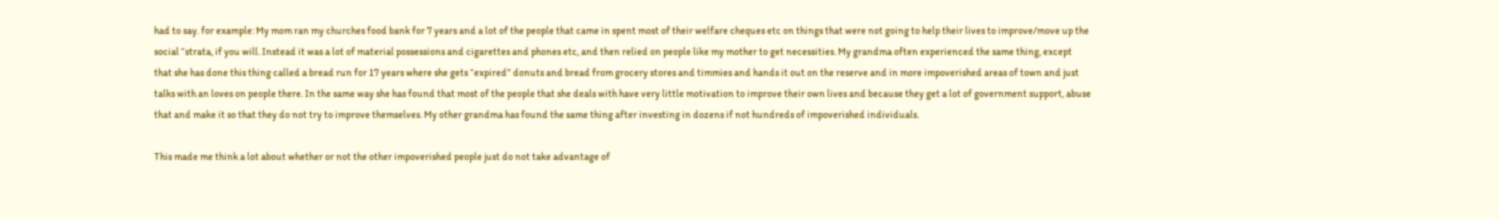had to say. for example: My mom ran my churches food bank for 7 years and a lot of the people that came in spent most of their welfare cheques etc on things that were not going to help their lives to improve/move up the social “strata, if you will. Instead it was a lot of material possessions and cigarettes and phones etc, and then relied on people like my mother to get necessities. My grandma often experienced the same thing, except that she has done this thing called a bread run for 17 years where she gets “expired” donuts and bread from grocery stores and timmies and hands it out on the reserve and in more impoverished areas of town and just talks with an loves on people there. In the same way she has found that most of the people that she deals with have very little motivation to improve their own lives and because they get a lot of government support, abuse that and make it so that they do not try to improve themselves. My other grandma has found the same thing after investing in dozens if not hundreds of impoverished individuals.

This made me think a lot about whether or not the other impoverished people just do not take advantage of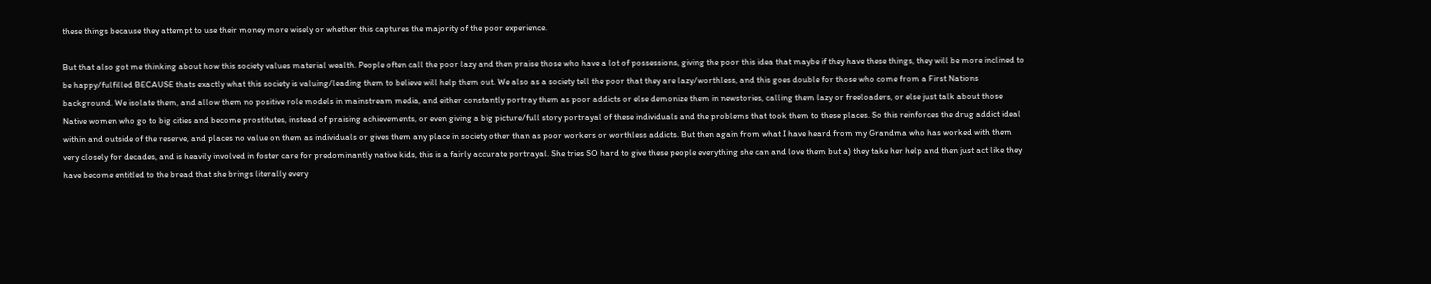these things because they attempt to use their money more wisely or whether this captures the majority of the poor experience.

But that also got me thinking about how this society values material wealth. People often call the poor lazy and then praise those who have a lot of possessions, giving the poor this idea that maybe if they have these things, they will be more inclined to be happy/fulfilled BECAUSE thats exactly what this society is valuing/leading them to believe will help them out. We also as a society tell the poor that they are lazy/worthless, and this goes double for those who come from a First Nations background. We isolate them, and allow them no positive role models in mainstream media, and either constantly portray them as poor addicts or else demonize them in newstories, calling them lazy or freeloaders, or else just talk about those Native women who go to big cities and become prostitutes, instead of praising achievements, or even giving a big picture/full story portrayal of these individuals and the problems that took them to these places. So this reinforces the drug addict ideal within and outside of the reserve, and places no value on them as individuals or gives them any place in society other than as poor workers or worthless addicts. But then again from what I have heard from my Grandma who has worked with them very closely for decades, and is heavily involved in foster care for predominantly native kids, this is a fairly accurate portrayal. She tries SO hard to give these people everything she can and love them but a) they take her help and then just act like they have become entitled to the bread that she brings literally every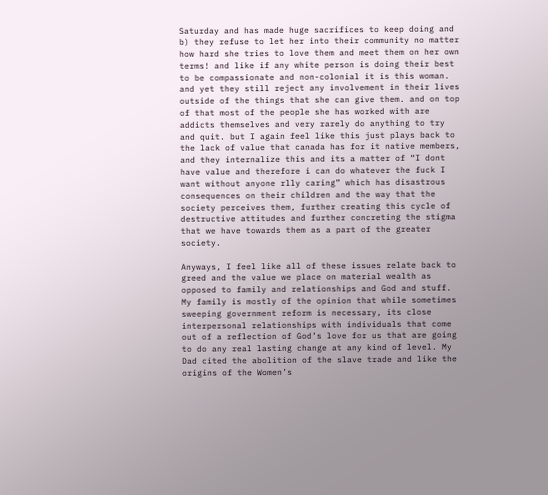Saturday and has made huge sacrifices to keep doing and b) they refuse to let her into their community no matter how hard she tries to love them and meet them on her own terms! and like if any white person is doing their best to be compassionate and non-colonial it is this woman. and yet they still reject any involvement in their lives outside of the things that she can give them. and on top of that most of the people she has worked with are addicts themselves and very rarely do anything to try and quit. but I again feel like this just plays back to the lack of value that canada has for it native members, and they internalize this and its a matter of “I dont have value and therefore i can do whatever the fuck I want without anyone rlly caring” which has disastrous consequences on their children and the way that the society perceives them, further creating this cycle of destructive attitudes and further concreting the stigma that we have towards them as a part of the greater society.

Anyways, I feel like all of these issues relate back to greed and the value we place on material wealth as opposed to family and relationships and God and stuff. My family is mostly of the opinion that while sometimes sweeping government reform is necessary, its close interpersonal relationships with individuals that come out of a reflection of God’s love for us that are going to do any real lasting change at any kind of level. My Dad cited the abolition of the slave trade and like the origins of the Women’s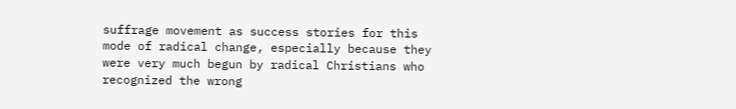suffrage movement as success stories for this mode of radical change, especially because they were very much begun by radical Christians who recognized the wrong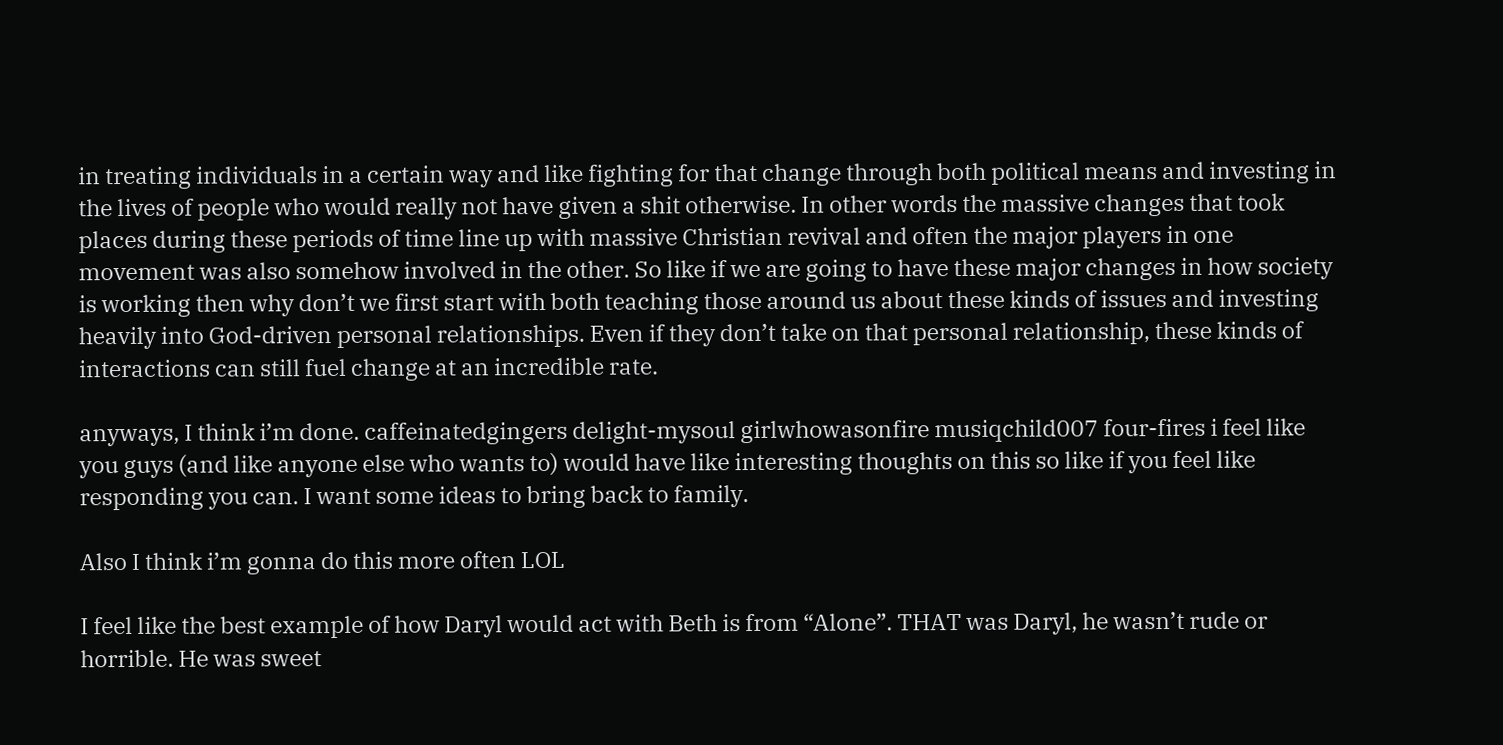in treating individuals in a certain way and like fighting for that change through both political means and investing in the lives of people who would really not have given a shit otherwise. In other words the massive changes that took places during these periods of time line up with massive Christian revival and often the major players in one movement was also somehow involved in the other. So like if we are going to have these major changes in how society is working then why don’t we first start with both teaching those around us about these kinds of issues and investing heavily into God-driven personal relationships. Even if they don’t take on that personal relationship, these kinds of interactions can still fuel change at an incredible rate.

anyways, I think i’m done. caffeinatedgingers delight-mysoul girlwhowasonfire musiqchild007 four-fires i feel like you guys (and like anyone else who wants to) would have like interesting thoughts on this so like if you feel like responding you can. I want some ideas to bring back to family.

Also I think i’m gonna do this more often LOL

I feel like the best example of how Daryl would act with Beth is from “Alone”. THAT was Daryl, he wasn’t rude or horrible. He was sweet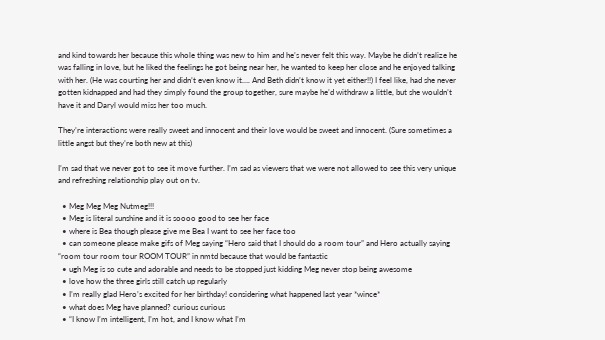and kind towards her because this whole thing was new to him and he’s never felt this way. Maybe he didn’t realize he was falling in love, but he liked the feelings he got being near her, he wanted to keep her close and he enjoyed talking with her. (He was courting her and didn’t even know it…. And Beth didn’t know it yet either!!) I feel like, had she never gotten kidnapped and had they simply found the group together, sure maybe he’d withdraw a little, but she wouldn’t have it and Daryl would miss her too much.

They’re interactions were really sweet and innocent and their love would be sweet and innocent. (Sure sometimes a little angst but they’re both new at this)

I’m sad that we never got to see it move further. I’m sad as viewers that we were not allowed to see this very unique and refreshing relationship play out on tv.

  • Meg Meg Meg Nutmeg!!!
  • Meg is literal sunshine and it is soooo good to see her face
  • where is Bea though please give me Bea I want to see her face too
  • can someone please make gifs of Meg saying “Hero said that I should do a room tour” and Hero actually saying “room tour room tour ROOM TOUR” in nmtd because that would be fantastic
  • ugh Meg is so cute and adorable and needs to be stopped just kidding Meg never stop being awesome
  • love how the three girls still catch up regularly
  • I’m really glad Hero’s excited for her birthday! considering what happened last year *wince*
  • what does Meg have planned? curious curious
  • “I know I’m intelligent, I’m hot, and I know what I’m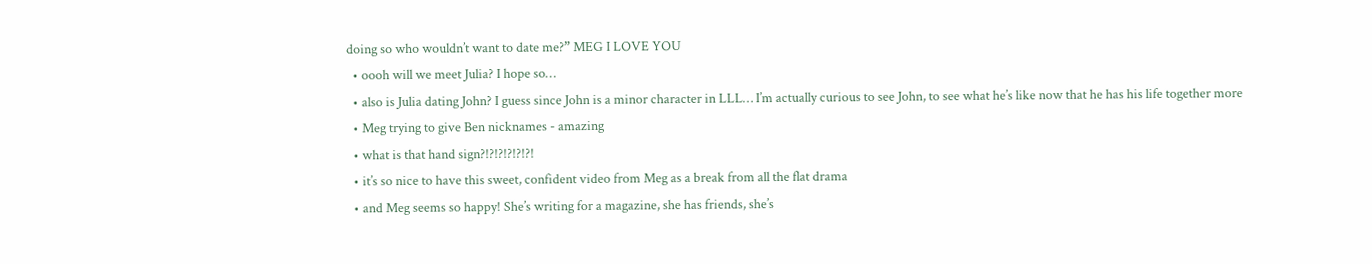doing so who wouldn’t want to date me?” MEG I LOVE YOU
  • oooh will we meet Julia? I hope so…
  • also is Julia dating John? I guess since John is a minor character in LLL… I’m actually curious to see John, to see what he’s like now that he has his life together more
  • Meg trying to give Ben nicknames - amazing
  • what is that hand sign?!?!?!?!?!?!
  • it’s so nice to have this sweet, confident video from Meg as a break from all the flat drama
  • and Meg seems so happy! She’s writing for a magazine, she has friends, she’s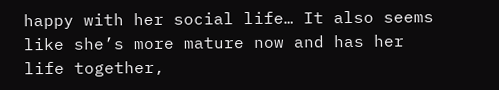happy with her social life… It also seems like she’s more mature now and has her life together,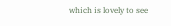which is lovely to see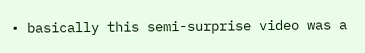• basically this semi-surprise video was a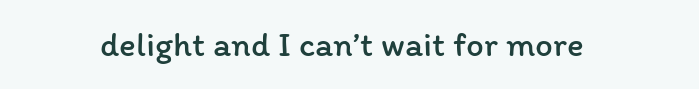delight and I can’t wait for more